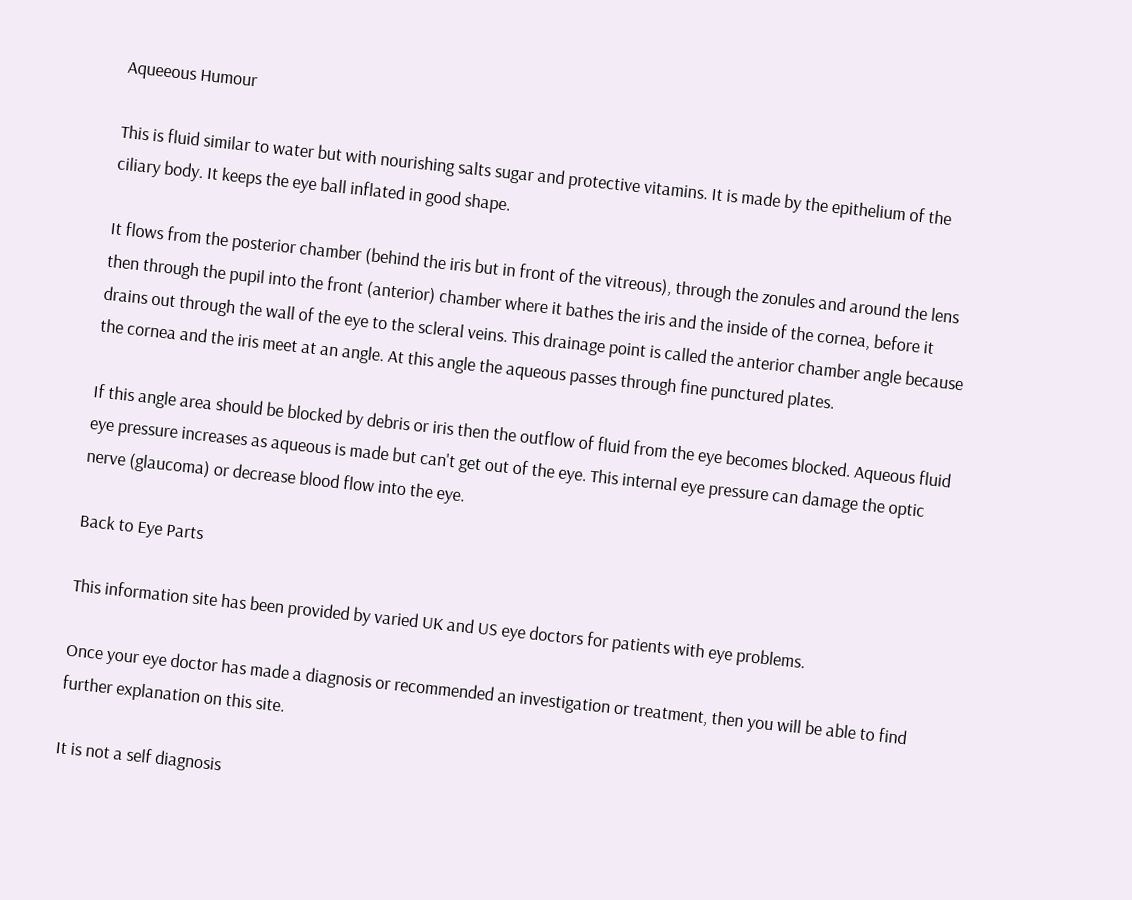Aqueeous Humour

This is fluid similar to water but with nourishing salts sugar and protective vitamins. It is made by the epithelium of the ciliary body. It keeps the eye ball inflated in good shape.

It flows from the posterior chamber (behind the iris but in front of the vitreous), through the zonules and around the lens then through the pupil into the front (anterior) chamber where it bathes the iris and the inside of the cornea, before it drains out through the wall of the eye to the scleral veins. This drainage point is called the anterior chamber angle because the cornea and the iris meet at an angle. At this angle the aqueous passes through fine punctured plates.

If this angle area should be blocked by debris or iris then the outflow of fluid from the eye becomes blocked. Aqueous fluid eye pressure increases as aqueous is made but can't get out of the eye. This internal eye pressure can damage the optic nerve (glaucoma) or decrease blood flow into the eye.

Back to Eye Parts

This information site has been provided by varied UK and US eye doctors for patients with eye problems.

Once your eye doctor has made a diagnosis or recommended an investigation or treatment, then you will be able to find further explanation on this site.

It is not a self diagnosis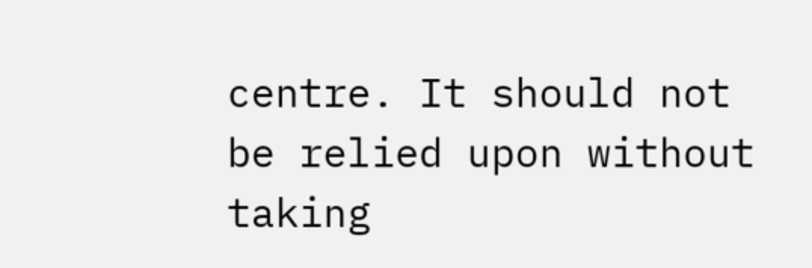centre. It should not be relied upon without taking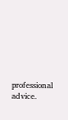professional advice.